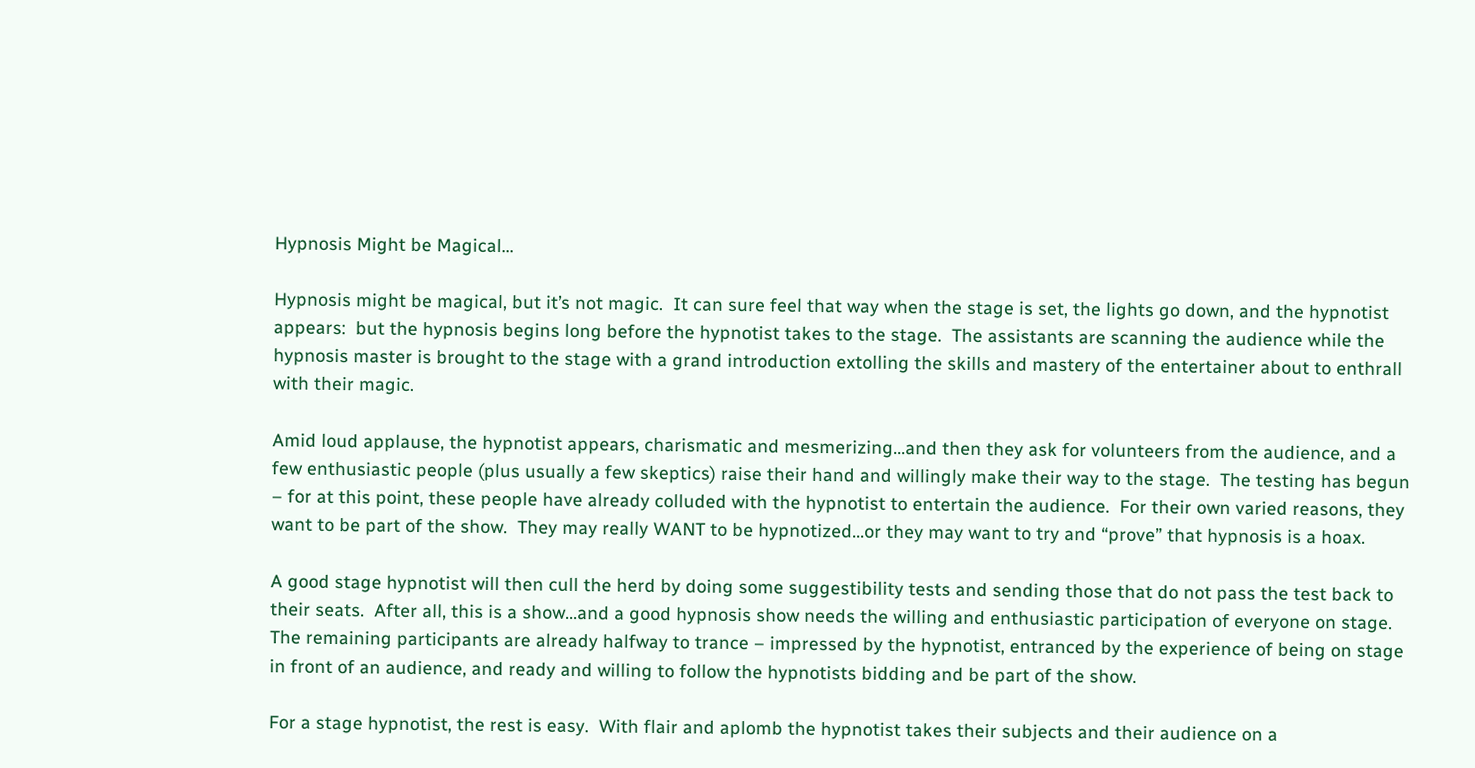Hypnosis Might be Magical…

Hypnosis might be magical, but it’s not magic.  It can sure feel that way when the stage is set, the lights go down, and the hypnotist appears:  but the hypnosis begins long before the hypnotist takes to the stage.  The assistants are scanning the audience while the hypnosis master is brought to the stage with a grand introduction extolling the skills and mastery of the entertainer about to enthrall with their magic.

Amid loud applause, the hypnotist appears, charismatic and mesmerizing…and then they ask for volunteers from the audience, and a few enthusiastic people (plus usually a few skeptics) raise their hand and willingly make their way to the stage.  The testing has begun – for at this point, these people have already colluded with the hypnotist to entertain the audience.  For their own varied reasons, they want to be part of the show.  They may really WANT to be hypnotized…or they may want to try and “prove” that hypnosis is a hoax.

A good stage hypnotist will then cull the herd by doing some suggestibility tests and sending those that do not pass the test back to their seats.  After all, this is a show…and a good hypnosis show needs the willing and enthusiastic participation of everyone on stage.  The remaining participants are already halfway to trance – impressed by the hypnotist, entranced by the experience of being on stage in front of an audience, and ready and willing to follow the hypnotists bidding and be part of the show.

For a stage hypnotist, the rest is easy.  With flair and aplomb the hypnotist takes their subjects and their audience on a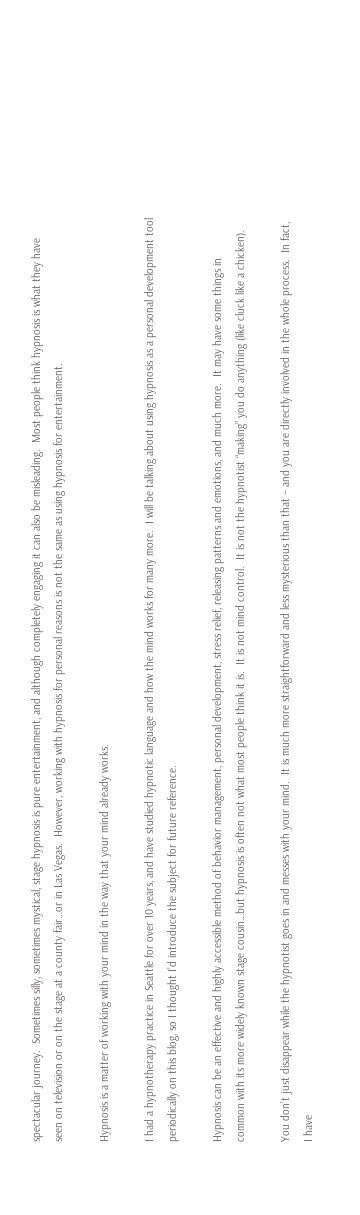spectacular journey.  Sometimes silly, sometimes mystical, stage hypnosis is pure entertainment, and although completely engaging it can also be misleading.  Most people think hypnosis is what they have seen on television or on the stage at a county fair…or in Las Vegas.  However, working with hypnosis for personal reasons is not the same as using hypnosis for entertainment.

Hypnosis is a matter of working with your mind in the way that your mind already works.

I had a hypnotherapy practice in Seattle for over 10 years, and have studied hypnotic language and how the mind works for many more.  I will be talking about using hypnosis as a personal development tool periodically on this blog, so I thought I’d introduce the subject for future reference.

Hypnosis can be an effective and highly accessible method of behavior management, personal development, stress relief, releasing patterns and emotions, and much more.  It may have some things in common with its more widely known stage cousin…but hypnosis is often not what most people think it is.  It is not mind control.  It is not the hypnotist “making” you do anything (like cluck like a chicken).

You don’t just disappear while the hypnotist goes in and messes with your mind.  It is much more straightforward and less mysterious than that – and you are directly involved in the whole process.  In fact, I have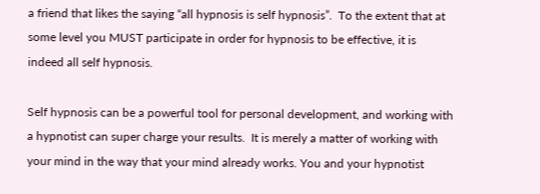a friend that likes the saying “all hypnosis is self hypnosis”.  To the extent that at some level you MUST participate in order for hypnosis to be effective, it is indeed all self hypnosis.

Self hypnosis can be a powerful tool for personal development, and working with a hypnotist can super charge your results.  It is merely a matter of working with your mind in the way that your mind already works. You and your hypnotist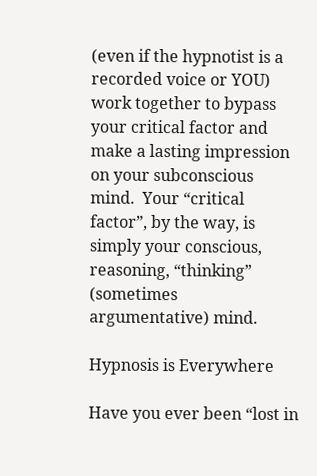(even if the hypnotist is a recorded voice or YOU) work together to bypass your critical factor and make a lasting impression on your subconscious mind.  Your “critical factor”, by the way, is simply your conscious, reasoning, “thinking” (sometimes argumentative) mind.

Hypnosis is Everywhere

Have you ever been “lost in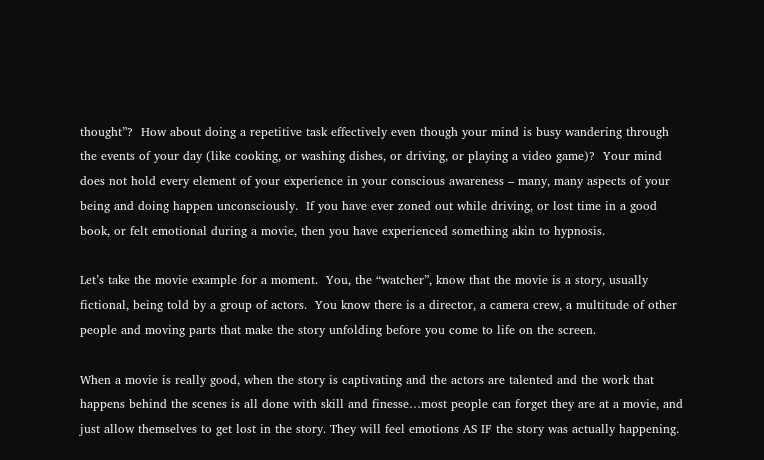thought”?  How about doing a repetitive task effectively even though your mind is busy wandering through the events of your day (like cooking, or washing dishes, or driving, or playing a video game)?  Your mind does not hold every element of your experience in your conscious awareness – many, many aspects of your being and doing happen unconsciously.  If you have ever zoned out while driving, or lost time in a good book, or felt emotional during a movie, then you have experienced something akin to hypnosis.

Let’s take the movie example for a moment.  You, the “watcher”, know that the movie is a story, usually fictional, being told by a group of actors.  You know there is a director, a camera crew, a multitude of other people and moving parts that make the story unfolding before you come to life on the screen.

When a movie is really good, when the story is captivating and the actors are talented and the work that happens behind the scenes is all done with skill and finesse…most people can forget they are at a movie, and just allow themselves to get lost in the story. They will feel emotions AS IF the story was actually happening.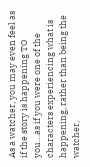As a watcher, you may even feel as if the story is happening TO you…as if you were one of the characters experiencing what is happening, rather than being the watcher,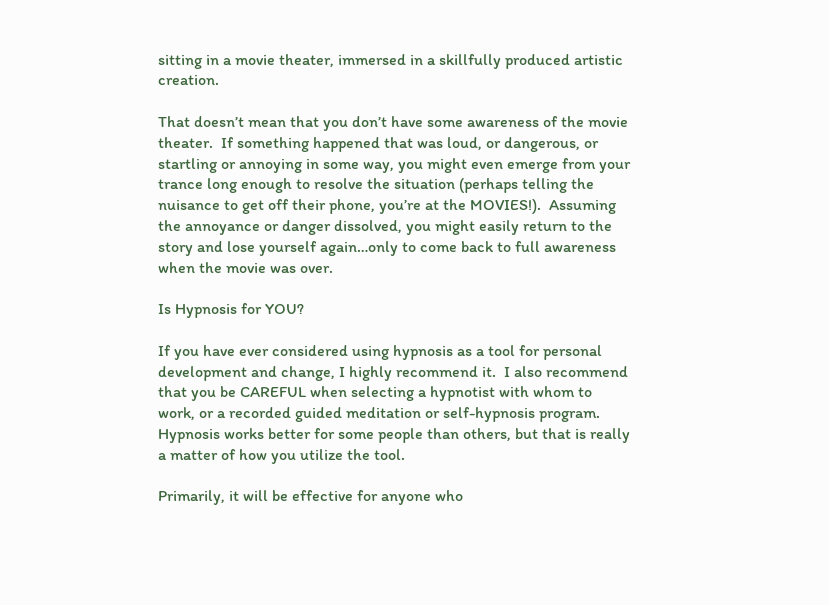sitting in a movie theater, immersed in a skillfully produced artistic creation.

That doesn’t mean that you don’t have some awareness of the movie theater.  If something happened that was loud, or dangerous, or startling or annoying in some way, you might even emerge from your trance long enough to resolve the situation (perhaps telling the nuisance to get off their phone, you’re at the MOVIES!).  Assuming the annoyance or danger dissolved, you might easily return to the story and lose yourself again…only to come back to full awareness when the movie was over.

Is Hypnosis for YOU?

If you have ever considered using hypnosis as a tool for personal development and change, I highly recommend it.  I also recommend that you be CAREFUL when selecting a hypnotist with whom to work, or a recorded guided meditation or self-hypnosis program.  Hypnosis works better for some people than others, but that is really a matter of how you utilize the tool.

Primarily, it will be effective for anyone who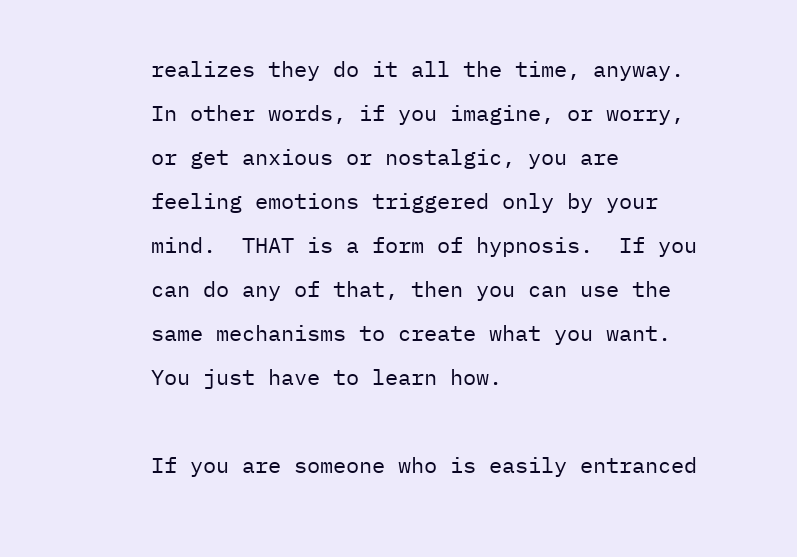realizes they do it all the time, anyway.  In other words, if you imagine, or worry, or get anxious or nostalgic, you are feeling emotions triggered only by your mind.  THAT is a form of hypnosis.  If you can do any of that, then you can use the same mechanisms to create what you want.  You just have to learn how.

If you are someone who is easily entranced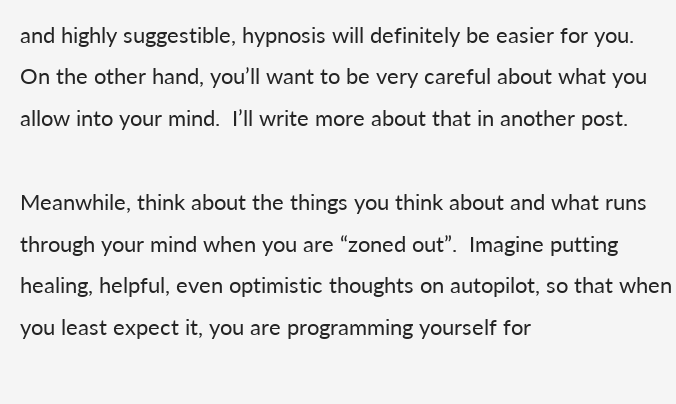and highly suggestible, hypnosis will definitely be easier for you.  On the other hand, you’ll want to be very careful about what you allow into your mind.  I’ll write more about that in another post.

Meanwhile, think about the things you think about and what runs through your mind when you are “zoned out”.  Imagine putting healing, helpful, even optimistic thoughts on autopilot, so that when you least expect it, you are programming yourself for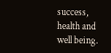success, health and well being.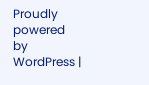Proudly powered by WordPress |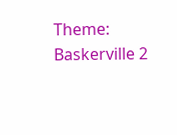Theme: Baskerville 2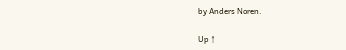by Anders Noren.

Up ↑